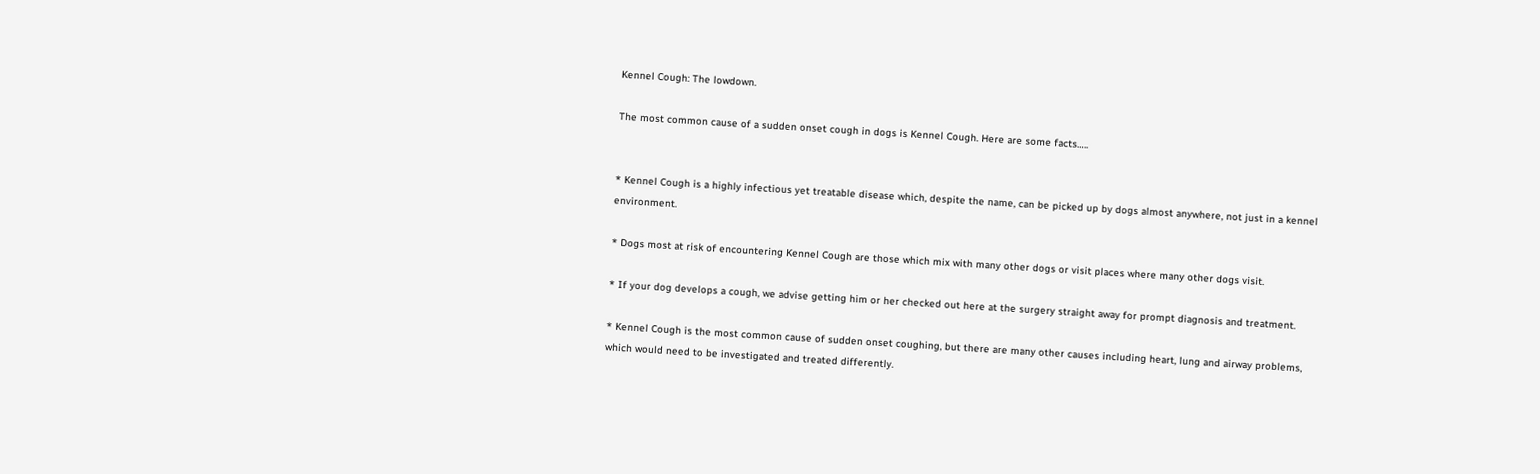Kennel Cough: The lowdown.

The most common cause of a sudden onset cough in dogs is Kennel Cough. Here are some facts…..


* Kennel Cough is a highly infectious yet treatable disease which, despite the name, can be picked up by dogs almost anywhere, not just in a kennel environment.

* Dogs most at risk of encountering Kennel Cough are those which mix with many other dogs or visit places where many other dogs visit.

* If your dog develops a cough, we advise getting him or her checked out here at the surgery straight away for prompt diagnosis and treatment.

* Kennel Cough is the most common cause of sudden onset coughing, but there are many other causes including heart, lung and airway problems, which would need to be investigated and treated differently.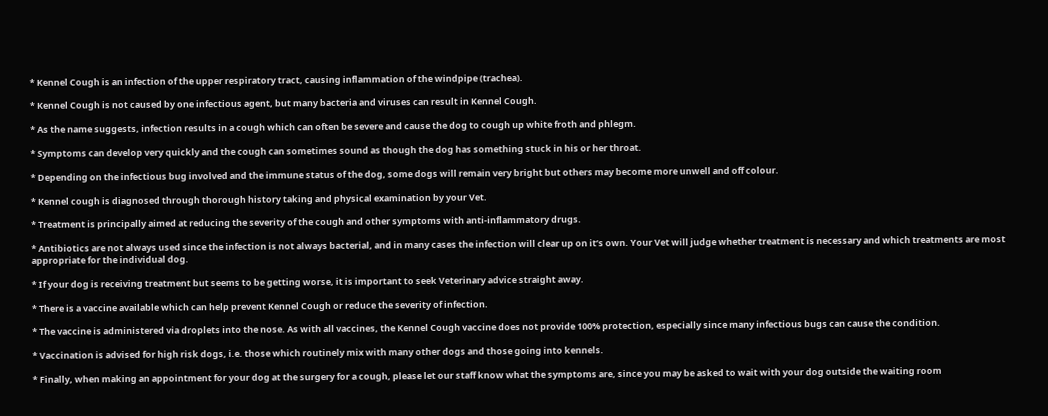* Kennel Cough is an infection of the upper respiratory tract, causing inflammation of the windpipe (trachea).

* Kennel Cough is not caused by one infectious agent, but many bacteria and viruses can result in Kennel Cough.

* As the name suggests, infection results in a cough which can often be severe and cause the dog to cough up white froth and phlegm.

* Symptoms can develop very quickly and the cough can sometimes sound as though the dog has something stuck in his or her throat.

* Depending on the infectious bug involved and the immune status of the dog, some dogs will remain very bright but others may become more unwell and off colour.

* Kennel cough is diagnosed through thorough history taking and physical examination by your Vet.

* Treatment is principally aimed at reducing the severity of the cough and other symptoms with anti-inflammatory drugs.

* Antibiotics are not always used since the infection is not always bacterial, and in many cases the infection will clear up on it’s own. Your Vet will judge whether treatment is necessary and which treatments are most appropriate for the individual dog.

* If your dog is receiving treatment but seems to be getting worse, it is important to seek Veterinary advice straight away.

* There is a vaccine available which can help prevent Kennel Cough or reduce the severity of infection.

* The vaccine is administered via droplets into the nose. As with all vaccines, the Kennel Cough vaccine does not provide 100% protection, especially since many infectious bugs can cause the condition.

* Vaccination is advised for high risk dogs, i.e. those which routinely mix with many other dogs and those going into kennels.

* Finally, when making an appointment for your dog at the surgery for a cough, please let our staff know what the symptoms are, since you may be asked to wait with your dog outside the waiting room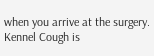when you arrive at the surgery. Kennel Cough is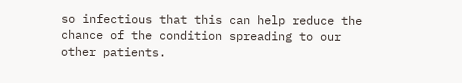so infectious that this can help reduce the chance of the condition spreading to our other patients.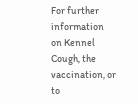For further information on Kennel Cough, the vaccination, or to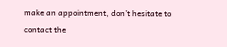make an appointment, don’t hesitate to contact the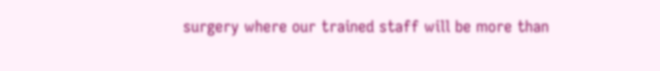surgery where our trained staff will be more than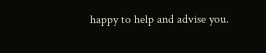happy to help and advise you.